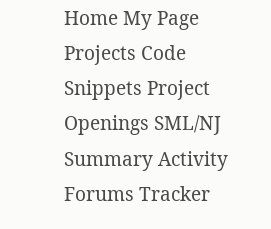Home My Page Projects Code Snippets Project Openings SML/NJ
Summary Activity Forums Tracker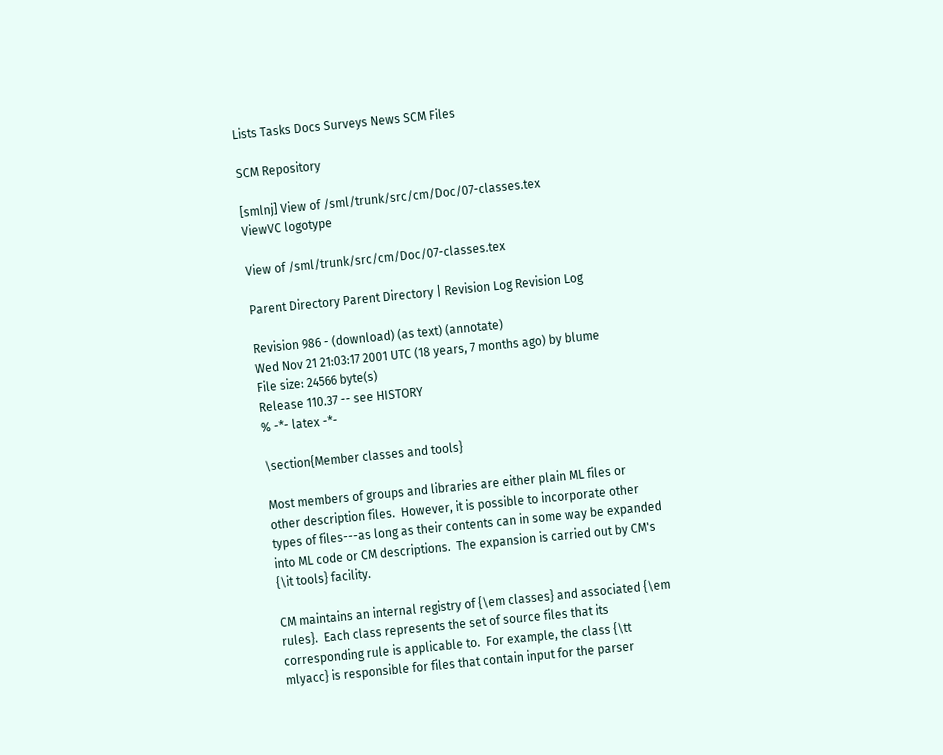Lists Tasks Docs Surveys News SCM Files

SCM Repository

[smlnj] View of /sml/trunk/src/cm/Doc/07-classes.tex
ViewVC logotype

View of /sml/trunk/src/cm/Doc/07-classes.tex

Parent Directory Parent Directory | Revision Log Revision Log

Revision 986 - (download) (as text) (annotate)
Wed Nov 21 21:03:17 2001 UTC (18 years, 7 months ago) by blume
File size: 24566 byte(s)
Release 110.37 -- see HISTORY
% -*- latex -*-

\section{Member classes and tools}

Most members of groups and libraries are either plain ML files or
other description files.  However, it is possible to incorporate other
types of files---as long as their contents can in some way be expanded
into ML code or CM descriptions.  The expansion is carried out by CM's
{\it tools} facility.

CM maintains an internal registry of {\em classes} and associated {\em
rules}.  Each class represents the set of source files that its
corresponding rule is applicable to.  For example, the class {\tt
mlyacc} is responsible for files that contain input for the parser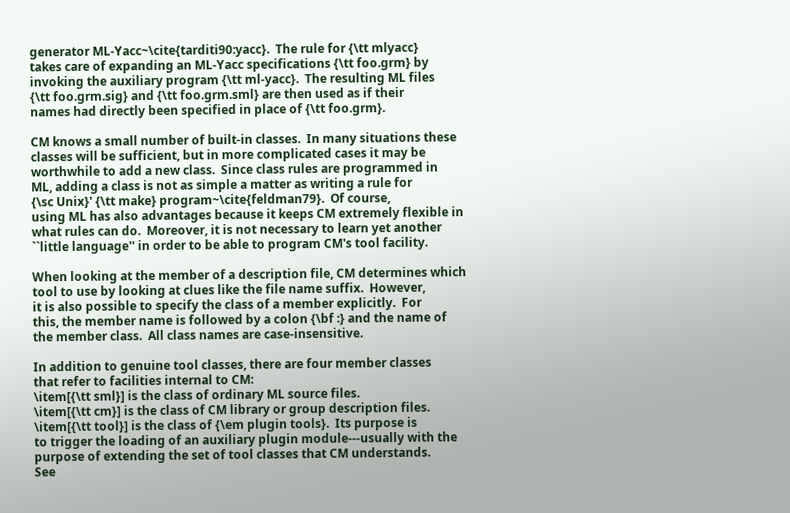generator ML-Yacc~\cite{tarditi90:yacc}.  The rule for {\tt mlyacc}
takes care of expanding an ML-Yacc specifications {\tt foo.grm} by
invoking the auxiliary program {\tt ml-yacc}.  The resulting ML files
{\tt foo.grm.sig} and {\tt foo.grm.sml} are then used as if their
names had directly been specified in place of {\tt foo.grm}.

CM knows a small number of built-in classes.  In many situations these
classes will be sufficient, but in more complicated cases it may be
worthwhile to add a new class.  Since class rules are programmed in
ML, adding a class is not as simple a matter as writing a rule for
{\sc Unix}' {\tt make} program~\cite{feldman79}.  Of course,
using ML has also advantages because it keeps CM extremely flexible in
what rules can do.  Moreover, it is not necessary to learn yet another
``little language'' in order to be able to program CM's tool facility.

When looking at the member of a description file, CM determines which
tool to use by looking at clues like the file name suffix.  However,
it is also possible to specify the class of a member explicitly.  For
this, the member name is followed by a colon {\bf :} and the name of
the member class.  All class names are case-insensitive.

In addition to genuine tool classes, there are four member classes
that refer to facilities internal to CM:
\item[{\tt sml}] is the class of ordinary ML source files.
\item[{\tt cm}] is the class of CM library or group description files.
\item[{\tt tool}] is the class of {\em plugin tools}.  Its purpose is
to trigger the loading of an auxiliary plugin module---usually with the
purpose of extending the set of tool classes that CM understands.
See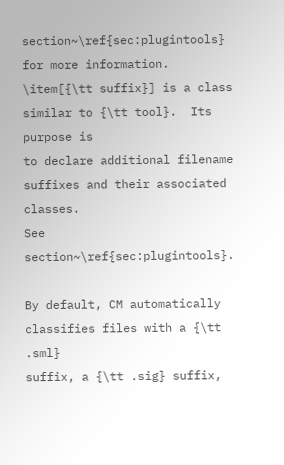section~\ref{sec:plugintools} for more information.
\item[{\tt suffix}] is a class similar to {\tt tool}.  Its purpose is
to declare additional filename suffixes and their associated classes.
See section~\ref{sec:plugintools}.

By default, CM automatically classifies files with a {\tt .sml}
suffix, a {\tt .sig} suffix,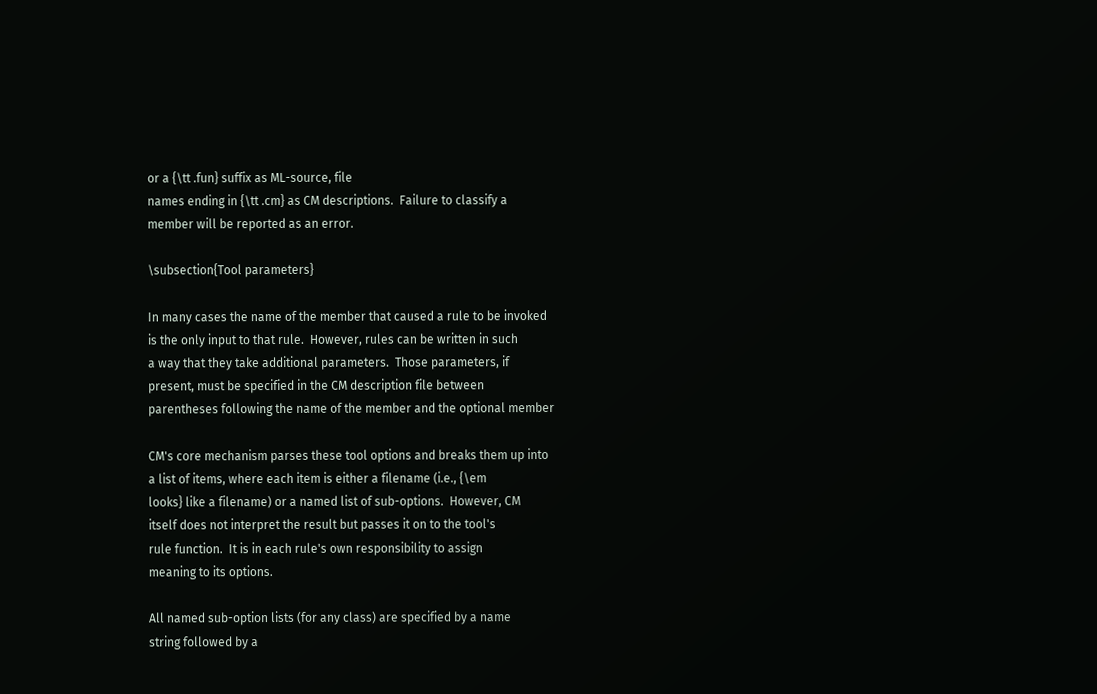or a {\tt .fun} suffix as ML-source, file
names ending in {\tt .cm} as CM descriptions.  Failure to classify a
member will be reported as an error.

\subsection{Tool parameters}

In many cases the name of the member that caused a rule to be invoked
is the only input to that rule.  However, rules can be written in such
a way that they take additional parameters.  Those parameters, if
present, must be specified in the CM description file between
parentheses following the name of the member and the optional member

CM's core mechanism parses these tool options and breaks them up into
a list of items, where each item is either a filename (i.e., {\em
looks} like a filename) or a named list of sub-options.  However, CM
itself does not interpret the result but passes it on to the tool's
rule function.  It is in each rule's own responsibility to assign
meaning to its options.

All named sub-option lists (for any class) are specified by a name
string followed by a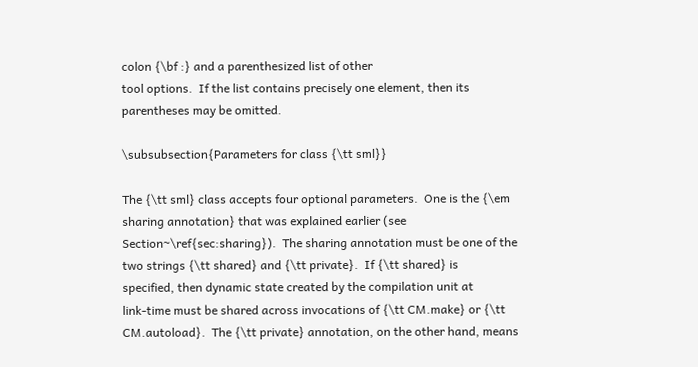colon {\bf :} and a parenthesized list of other
tool options.  If the list contains precisely one element, then its
parentheses may be omitted.

\subsubsection{Parameters for class {\tt sml}}

The {\tt sml} class accepts four optional parameters.  One is the {\em
sharing annotation} that was explained earlier (see
Section~\ref{sec:sharing}).  The sharing annotation must be one of the
two strings {\tt shared} and {\tt private}.  If {\tt shared} is
specified, then dynamic state created by the compilation unit at
link-time must be shared across invocations of {\tt CM.make} or {\tt
CM.autoload}.  The {\tt private} annotation, on the other hand, means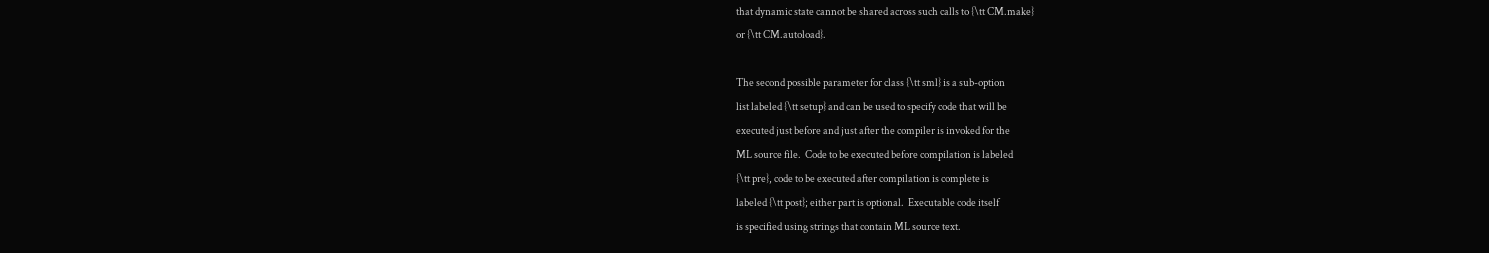that dynamic state cannot be shared across such calls to {\tt CM.make}
or {\tt CM.autoload}.

The second possible parameter for class {\tt sml} is a sub-option
list labeled {\tt setup} and can be used to specify code that will be
executed just before and just after the compiler is invoked for the
ML source file.  Code to be executed before compilation is labeled
{\tt pre}, code to be executed after compilation is complete is
labeled {\tt post}; either part is optional.  Executable code itself
is specified using strings that contain ML source text.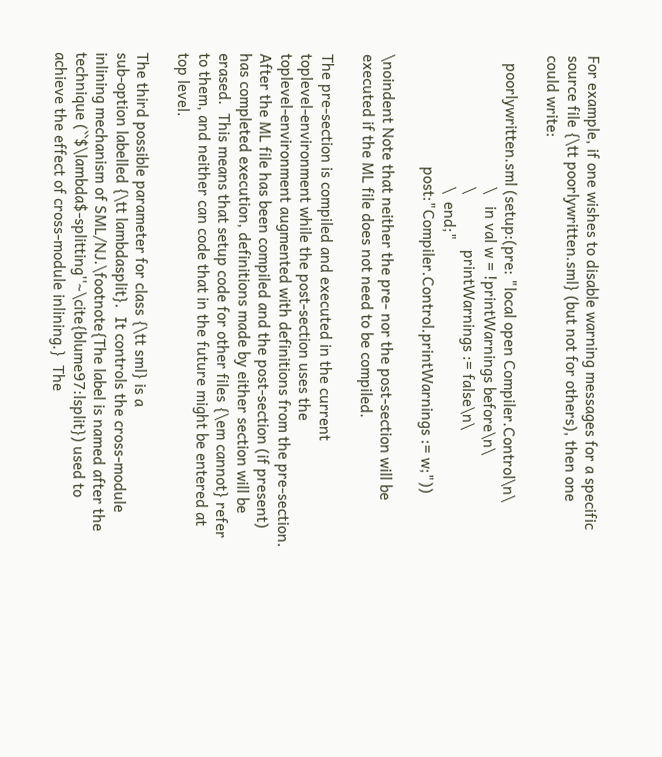For example, if one wishes to disable warning messages for a specific
source file {\tt poorlywritten.sml} (but not for others), then one
could write:

  poorlywritten.sml (setup:(pre: "local open Compiler.Control\n\
                                 \   in val w = !printWarnings before\n\
                                 \              printWarnings := false\n\
                                 \  end;"
                            post:"Compiler.Control.printWarnings := w;"))

\noindent Note that neither the pre- nor the post-section will be
executed if the ML file does not need to be compiled.

The pre-section is compiled and executed in the current
toplevel-environment while the post-section uses the
toplevel-environment augmented with definitions from the pre-section.
After the ML file has been compiled and the post-section (if present)
has completed execution, definitions made by either section will be
erased.  This means that setup code for other files {\em cannot} refer
to them, and neither can code that in the future might be entered at
top level.

The third possible parameter for class {\tt sml} is a
sub-option labelled {\tt lambdasplit}.  It controls the cross-module
inlining mechanism of SML/NJ.\footnote{The label is named after the
technique (``$\lambda$-splitting''~\cite{blume97:lsplit}) used to
achieve the effect of cross-module inlining.}  The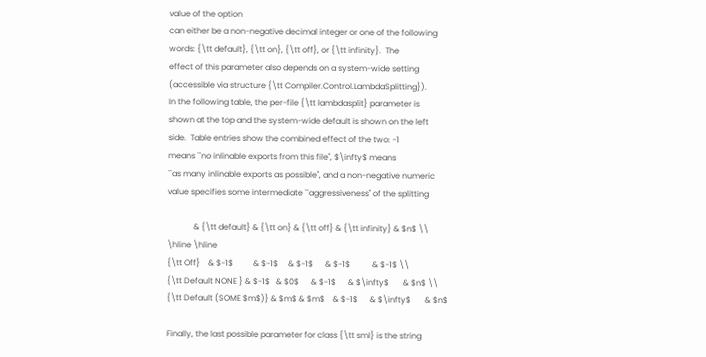value of the option
can either be a non-negative decimal integer or one of the following
words: {\tt default}, {\tt on}, {\tt off}, or {\tt infinity}.  The
effect of this parameter also depends on a system-wide setting
(accessible via structure {\tt Compiler.Control.LambdaSplitting}).
In the following table, the per-file {\tt lambdasplit} parameter is
shown at the top and the system-wide default is shown on the left
side.  Table entries show the combined effect of the two: -1
means ``no inlinable exports from this file'', $\infty$ means
``as many inlinable exports as possible'', and a non-negative numeric
value specifies some intermediate ``aggressiveness'' of the splitting

             & {\tt default} & {\tt on} & {\tt off} & {\tt infinity} & $n$ \\
\hline \hline
{\tt Off}    & $-1$          & $-1$     & $-1$      & $-1$           & $-1$ \\
{\tt Default NONE } & $-1$   & $0$      & $-1$      & $\infty$       & $n$ \\
{\tt Default (SOME $m$)} & $m$ & $m$    & $-1$      & $\infty$       & $n$

Finally, the last possible parameter for class {\tt sml} is the string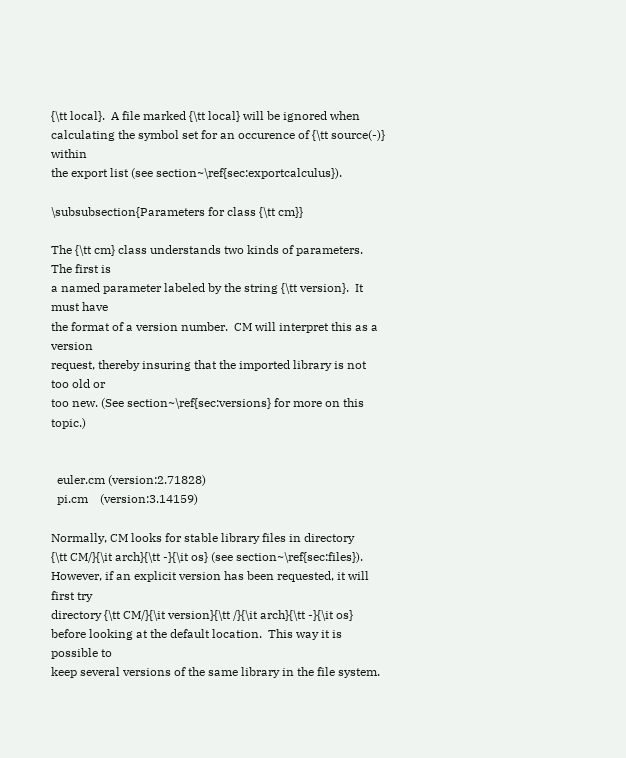{\tt local}.  A file marked {\tt local} will be ignored when
calculating the symbol set for an occurence of {\tt source(-)} within
the export list (see section~\ref{sec:exportcalculus}).

\subsubsection{Parameters for class {\tt cm}}

The {\tt cm} class understands two kinds of parameters.  The first is
a named parameter labeled by the string {\tt version}.  It must have
the format of a version number.  CM will interpret this as a version
request, thereby insuring that the imported library is not too old or
too new. (See section~\ref{sec:versions} for more on this topic.)


  euler.cm (version:2.71828)
  pi.cm    (version:3.14159)

Normally, CM looks for stable library files in directory
{\tt CM/}{\it arch}{\tt -}{\it os} (see section~\ref{sec:files}).
However, if an explicit version has been requested, it will first try
directory {\tt CM/}{\it version}{\tt /}{\it arch}{\tt -}{\it os}
before looking at the default location.  This way it is possible to
keep several versions of the same library in the file system.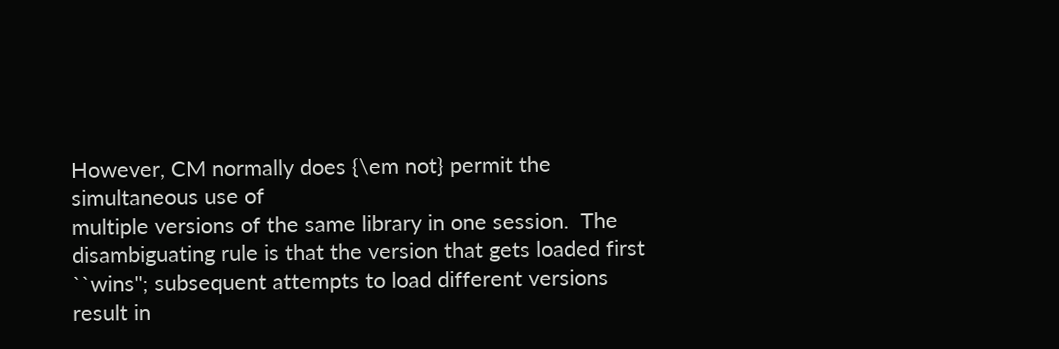However, CM normally does {\em not} permit the simultaneous use of
multiple versions of the same library in one session.  The
disambiguating rule is that the version that gets loaded first
``wins''; subsequent attempts to load different versions result in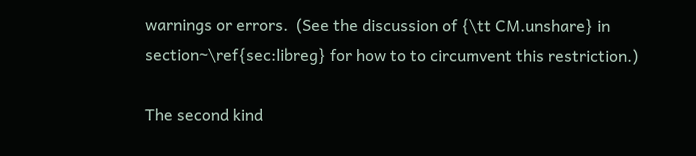warnings or errors.  (See the discussion of {\tt CM.unshare} in
section~\ref{sec:libreg} for how to to circumvent this restriction.)

The second kind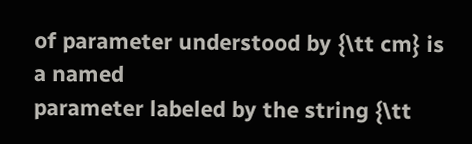of parameter understood by {\tt cm} is a named
parameter labeled by the string {\tt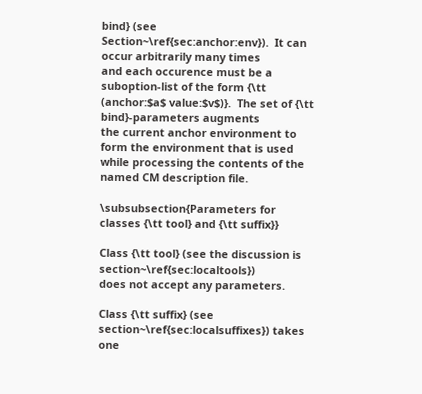bind} (see
Section~\ref{sec:anchor:env}).  It can occur arbitrarily many times
and each occurence must be a suboption-list of the form {\tt
(anchor:$a$ value:$v$)}.  The set of {\tt bind}-parameters augments
the current anchor environment to form the environment that is used
while processing the contents of the named CM description file.

\subsubsection{Parameters for classes {\tt tool} and {\tt suffix}}

Class {\tt tool} (see the discussion is section~\ref{sec:localtools})
does not accept any parameters.

Class {\tt suffix} (see section~\ref{sec:localsuffixes}) takes one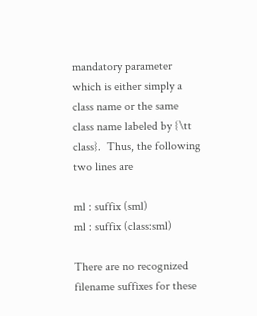mandatory parameter which is either simply a class name or the same
class name labeled by {\tt class}.  Thus, the following two lines are

ml : suffix (sml)
ml : suffix (class:sml)

There are no recognized filename suffixes for these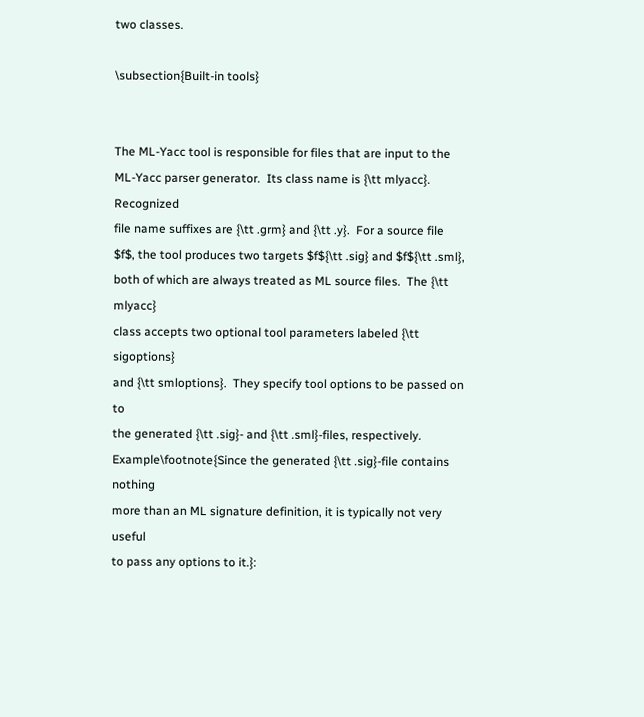two classes.

\subsection{Built-in tools}


The ML-Yacc tool is responsible for files that are input to the
ML-Yacc parser generator.  Its class name is {\tt mlyacc}.  Recognized
file name suffixes are {\tt .grm} and {\tt .y}.  For a source file
$f$, the tool produces two targets $f${\tt .sig} and $f${\tt .sml},
both of which are always treated as ML source files.  The {\tt mlyacc}
class accepts two optional tool parameters labeled {\tt sigoptions}
and {\tt smloptions}.  They specify tool options to be passed on to
the generated {\tt .sig}- and {\tt .sml}-files, respectively.
Example\footnote{Since the generated {\tt .sig}-file contains nothing
more than an ML signature definition, it is typically not very useful
to pass any options to it.}: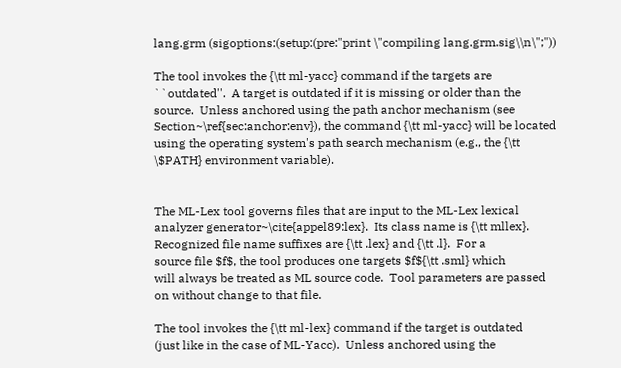lang.grm (sigoptions:(setup:(pre:"print \"compiling lang.grm.sig\\n\";"))

The tool invokes the {\tt ml-yacc} command if the targets are
``outdated''.  A target is outdated if it is missing or older than the
source.  Unless anchored using the path anchor mechanism (see
Section~\ref{sec:anchor:env}), the command {\tt ml-yacc} will be located
using the operating system's path search mechanism (e.g., the {\tt
\$PATH} environment variable).


The ML-Lex tool governs files that are input to the ML-Lex lexical
analyzer generator~\cite{appel89:lex}.  Its class name is {\tt mllex}.
Recognized file name suffixes are {\tt .lex} and {\tt .l}.  For a
source file $f$, the tool produces one targets $f${\tt .sml} which
will always be treated as ML source code.  Tool parameters are passed
on without change to that file.

The tool invokes the {\tt ml-lex} command if the target is outdated
(just like in the case of ML-Yacc).  Unless anchored using the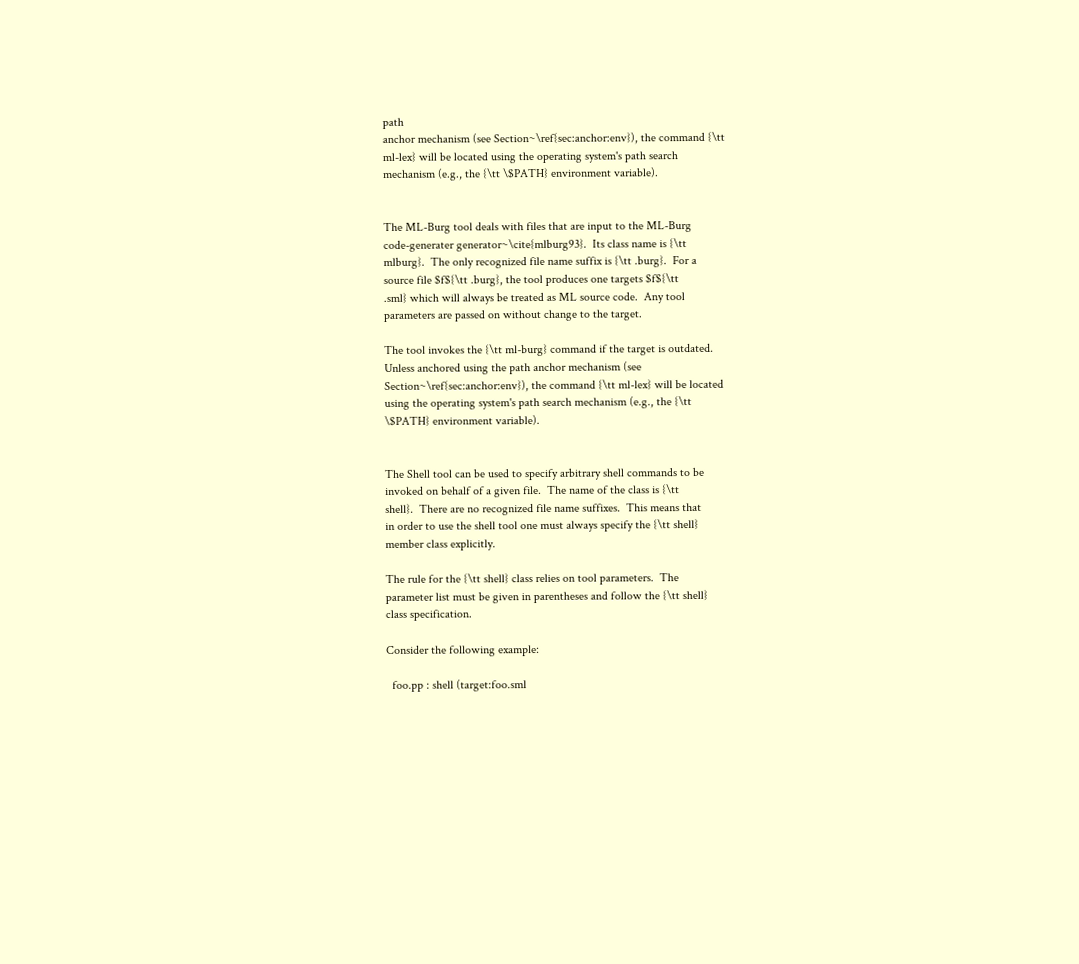path
anchor mechanism (see Section~\ref{sec:anchor:env}), the command {\tt
ml-lex} will be located using the operating system's path search
mechanism (e.g., the {\tt \$PATH} environment variable).


The ML-Burg tool deals with files that are input to the ML-Burg
code-generater generator~\cite{mlburg93}.  Its class name is {\tt
mlburg}.  The only recognized file name suffix is {\tt .burg}.  For a
source file $f${\tt .burg}, the tool produces one targets $f${\tt
.sml} which will always be treated as ML source code.  Any tool
parameters are passed on without change to the target.

The tool invokes the {\tt ml-burg} command if the target is outdated.
Unless anchored using the path anchor mechanism (see
Section~\ref{sec:anchor:env}), the command {\tt ml-lex} will be located
using the operating system's path search mechanism (e.g., the {\tt
\$PATH} environment variable).


The Shell tool can be used to specify arbitrary shell commands to be
invoked on behalf of a given file.  The name of the class is {\tt
shell}.  There are no recognized file name suffixes.  This means that
in order to use the shell tool one must always specify the {\tt shell}
member class explicitly.

The rule for the {\tt shell} class relies on tool parameters.  The
parameter list must be given in parentheses and follow the {\tt shell}
class specification.

Consider the following example:

  foo.pp : shell (target:foo.sml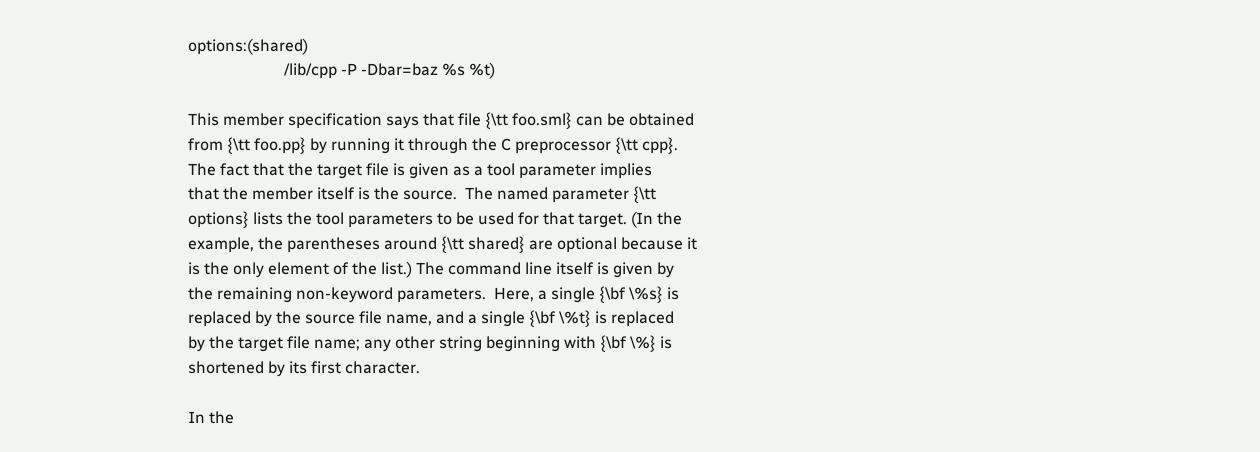options:(shared)
                        /lib/cpp -P -Dbar=baz %s %t)

This member specification says that file {\tt foo.sml} can be obtained
from {\tt foo.pp} by running it through the C preprocessor {\tt cpp}.
The fact that the target file is given as a tool parameter implies
that the member itself is the source.  The named parameter {\tt
options} lists the tool parameters to be used for that target. (In the
example, the parentheses around {\tt shared} are optional because it
is the only element of the list.) The command line itself is given by
the remaining non-keyword parameters.  Here, a single {\bf \%s} is
replaced by the source file name, and a single {\bf \%t} is replaced
by the target file name; any other string beginning with {\bf \%} is
shortened by its first character.

In the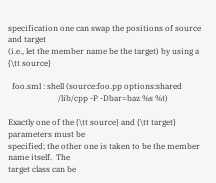specification one can swap the positions of source and target
(i.e., let the member name be the target) by using a {\tt source}

  foo.sml : shell (source:foo.pp options:shared
                         /lib/cpp -P -Dbar=baz %s %t)

Exactly one of the {\tt source} and {\tt target} parameters must be
specified; the other one is taken to be the member name itself.  The
target class can be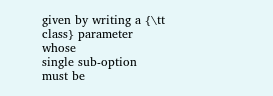given by writing a {\tt class} parameter whose
single sub-option must be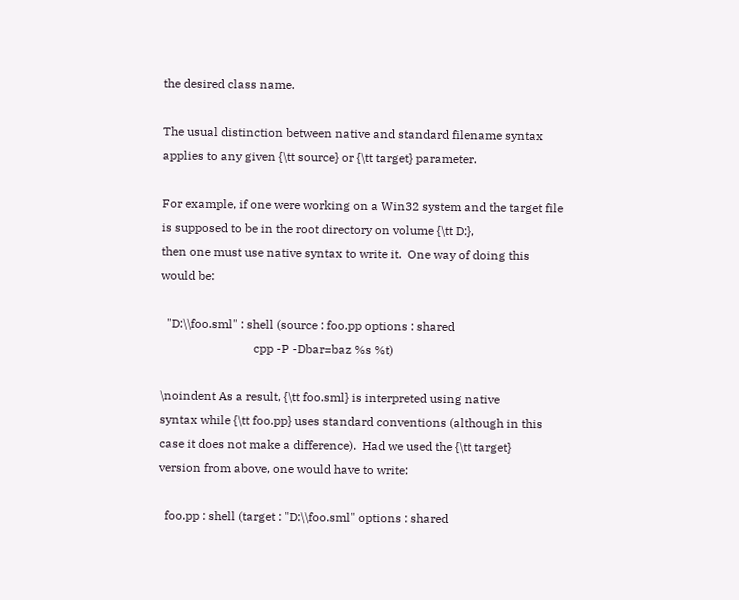the desired class name.

The usual distinction between native and standard filename syntax
applies to any given {\tt source} or {\tt target} parameter.

For example, if one were working on a Win32 system and the target file
is supposed to be in the root directory on volume {\tt D:},
then one must use native syntax to write it.  One way of doing this
would be:

  "D:\\foo.sml" : shell (source : foo.pp options : shared
                               cpp -P -Dbar=baz %s %t)

\noindent As a result, {\tt foo.sml} is interpreted using native
syntax while {\tt foo.pp} uses standard conventions (although in this
case it does not make a difference).  Had we used the {\tt target}
version from above, one would have to write:

  foo.pp : shell (target : "D:\\foo.sml" options : shared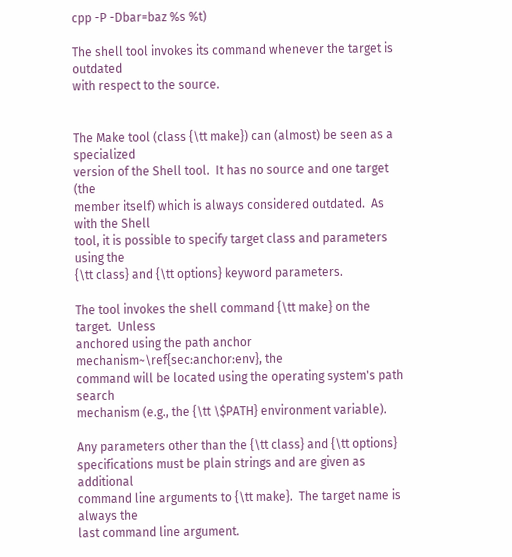cpp -P -Dbar=baz %s %t)

The shell tool invokes its command whenever the target is outdated
with respect to the source.


The Make tool (class {\tt make}) can (almost) be seen as a specialized
version of the Shell tool.  It has no source and one target (the
member itself) which is always considered outdated.  As with the Shell
tool, it is possible to specify target class and parameters using the
{\tt class} and {\tt options} keyword parameters.

The tool invokes the shell command {\tt make} on the target.  Unless
anchored using the path anchor mechanism~\ref{sec:anchor:env}, the
command will be located using the operating system's path search
mechanism (e.g., the {\tt \$PATH} environment variable).

Any parameters other than the {\tt class} and {\tt options}
specifications must be plain strings and are given as additional
command line arguments to {\tt make}.  The target name is always the
last command line argument.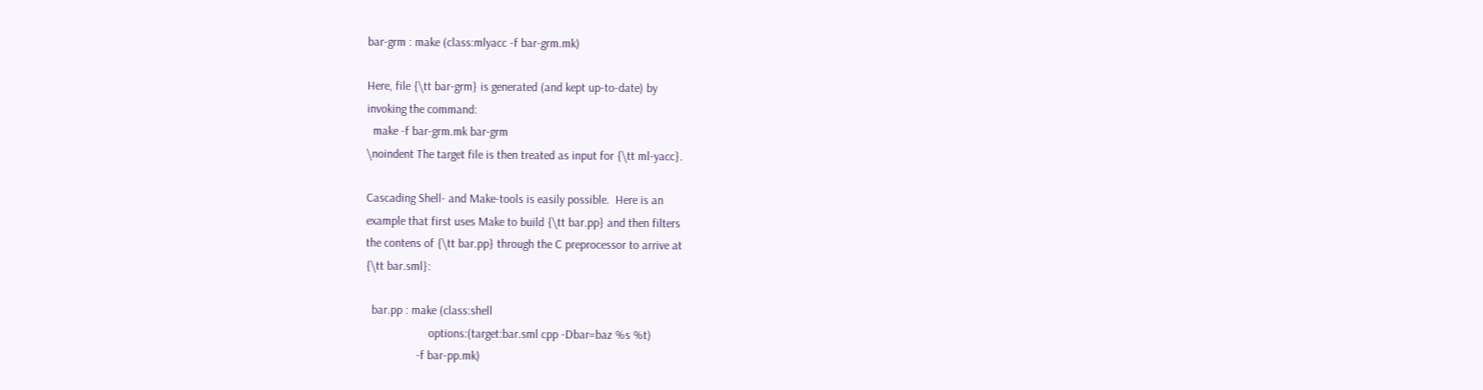bar-grm : make (class:mlyacc -f bar-grm.mk)

Here, file {\tt bar-grm} is generated (and kept up-to-date) by
invoking the command:
  make -f bar-grm.mk bar-grm
\noindent The target file is then treated as input for {\tt ml-yacc}.

Cascading Shell- and Make-tools is easily possible.  Here is an
example that first uses Make to build {\tt bar.pp} and then filters
the contens of {\tt bar.pp} through the C preprocessor to arrive at
{\tt bar.sml}:

  bar.pp : make (class:shell
                     options:(target:bar.sml cpp -Dbar=baz %s %t)
                 -f bar-pp.mk)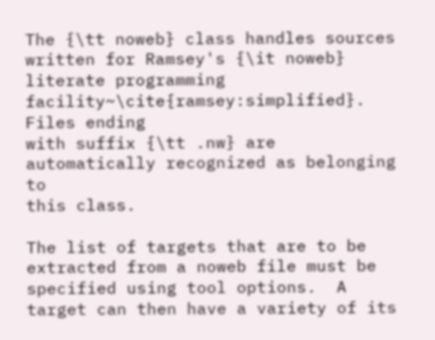The {\tt noweb} class handles sources written for Ramsey's {\it noweb}
literate programming facility~\cite{ramsey:simplified}.  Files ending
with suffix {\tt .nw} are automatically recognized as belonging to
this class.

The list of targets that are to be extracted from a noweb file must be
specified using tool options.  A target can then have a variety of its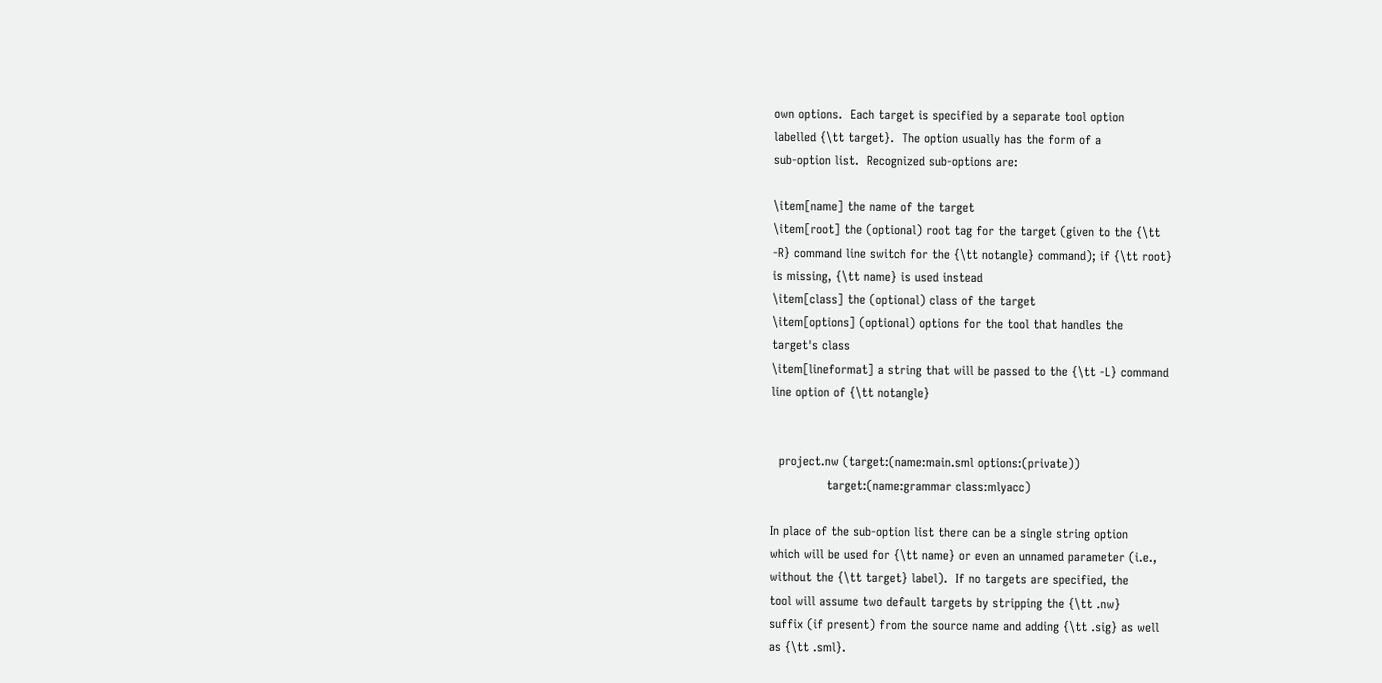own options.  Each target is specified by a separate tool option
labelled {\tt target}.  The option usually has the form of a
sub-option list.  Recognized sub-options are:

\item[name] the name of the target
\item[root] the (optional) root tag for the target (given to the {\tt
-R} command line switch for the {\tt notangle} command); if {\tt root}
is missing, {\tt name} is used instead
\item[class] the (optional) class of the target
\item[options] (optional) options for the tool that handles the
target's class
\item[lineformat] a string that will be passed to the {\tt -L} command
line option of {\tt notangle}


  project.nw (target:(name:main.sml options:(private))
              target:(name:grammar class:mlyacc)

In place of the sub-option list there can be a single string option
which will be used for {\tt name} or even an unnamed parameter (i.e.,
without the {\tt target} label).  If no targets are specified, the
tool will assume two default targets by stripping the {\tt .nw}
suffix (if present) from the source name and adding {\tt .sig} as well
as {\tt .sml}.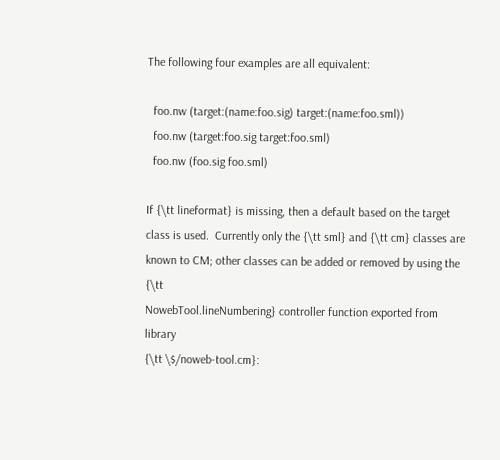The following four examples are all equivalent:

  foo.nw (target:(name:foo.sig) target:(name:foo.sml))
  foo.nw (target:foo.sig target:foo.sml)
  foo.nw (foo.sig foo.sml)

If {\tt lineformat} is missing, then a default based on the target
class is used.  Currently only the {\tt sml} and {\tt cm} classes are
known to CM; other classes can be added or removed by using the {\tt
NowebTool.lineNumbering} controller function exported from library
{\tt \$/noweb-tool.cm}: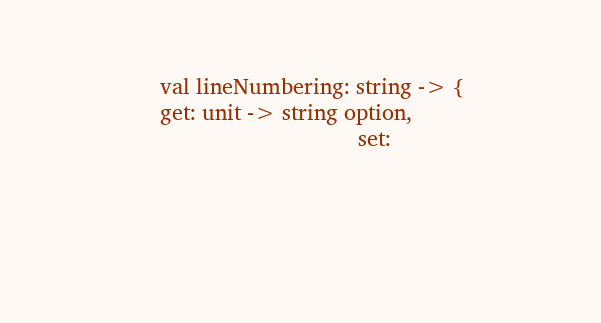val lineNumbering: string -> { get: unit -> string option,
                                 set: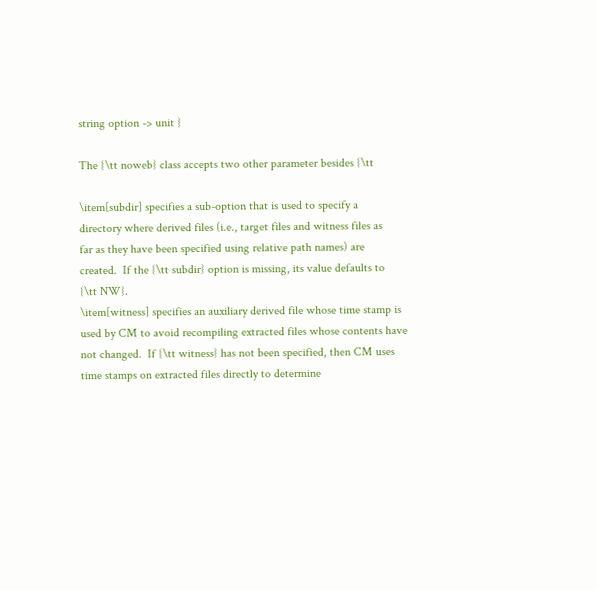string option -> unit }

The {\tt noweb} class accepts two other parameter besides {\tt

\item[subdir] specifies a sub-option that is used to specify a
directory where derived files (i.e., target files and witness files as
far as they have been specified using relative path names) are
created.  If the {\tt subdir} option is missing, its value defaults to
{\tt NW}.
\item[witness] specifies an auxiliary derived file whose time stamp is
used by CM to avoid recompiling extracted files whose contents have
not changed.  If {\tt witness} has not been specified, then CM uses
time stamps on extracted files directly to determine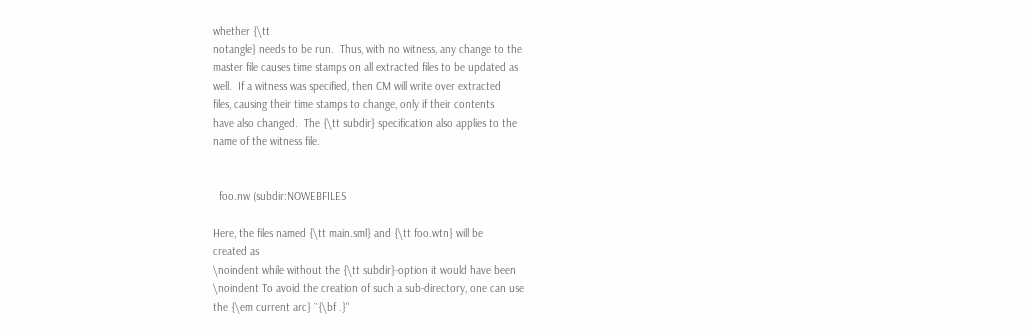whether {\tt
notangle} needs to be run.  Thus, with no witness, any change to the
master file causes time stamps on all extracted files to be updated as
well.  If a witness was specified, then CM will write over extracted
files, causing their time stamps to change, only if their contents
have also changed.  The {\tt subdir} specification also applies to the
name of the witness file.


  foo.nw (subdir:NOWEBFILES

Here, the files named {\tt main.sml} and {\tt foo.wtn} will be
created as
\noindent while without the {\tt subdir}-option it would have been
\noindent To avoid the creation of such a sub-directory, one can use
the {\em current arc} ``{\bf .}''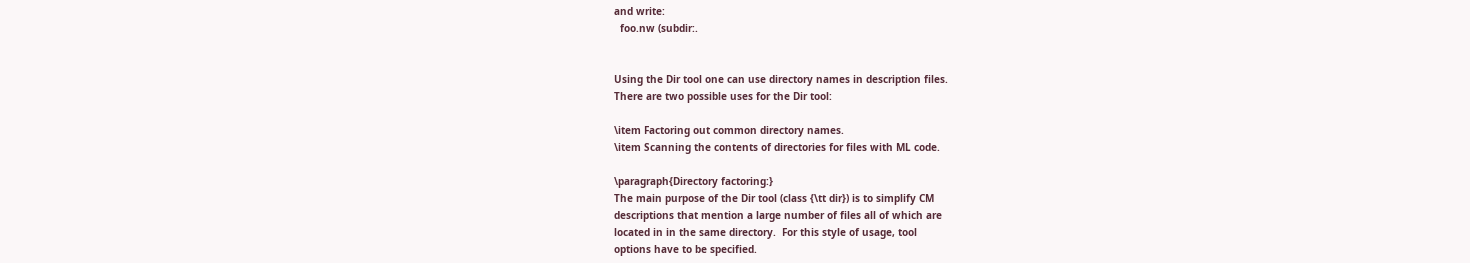and write:
  foo.nw (subdir:.


Using the Dir tool one can use directory names in description files.
There are two possible uses for the Dir tool:

\item Factoring out common directory names.
\item Scanning the contents of directories for files with ML code.

\paragraph{Directory factoring:}
The main purpose of the Dir tool (class {\tt dir}) is to simplify CM
descriptions that mention a large number of files all of which are
located in in the same directory.  For this style of usage, tool
options have to be specified.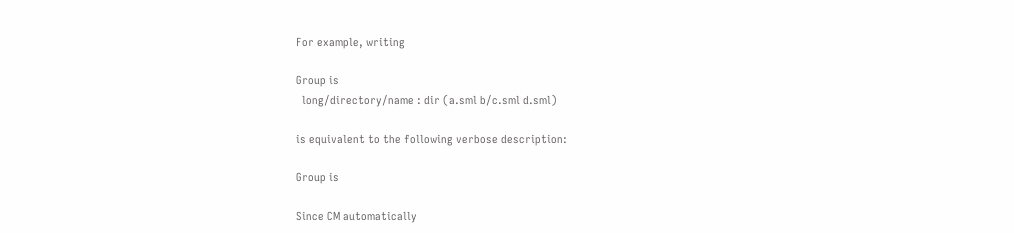For example, writing

Group is
  long/directory/name : dir (a.sml b/c.sml d.sml)

is equivalent to the following verbose description:

Group is

Since CM automatically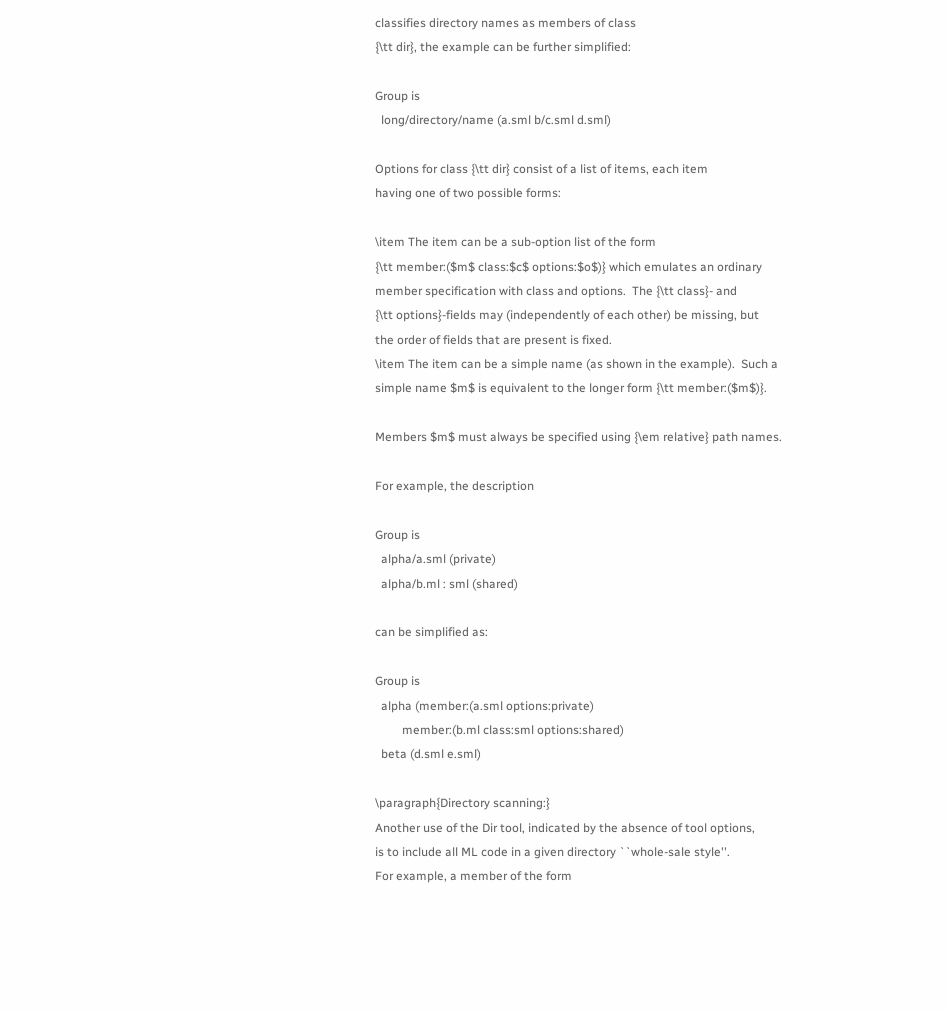classifies directory names as members of class
{\tt dir}, the example can be further simplified:

Group is
  long/directory/name (a.sml b/c.sml d.sml)

Options for class {\tt dir} consist of a list of items, each item
having one of two possible forms:

\item The item can be a sub-option list of the form
{\tt member:($m$ class:$c$ options:$o$)} which emulates an ordinary
member specification with class and options.  The {\tt class}- and
{\tt options}-fields may (independently of each other) be missing, but
the order of fields that are present is fixed.
\item The item can be a simple name (as shown in the example).  Such a
simple name $m$ is equivalent to the longer form {\tt member:($m$)}.

Members $m$ must always be specified using {\em relative} path names.

For example, the description

Group is
  alpha/a.sml (private)
  alpha/b.ml : sml (shared)

can be simplified as:

Group is
  alpha (member:(a.sml options:private)
         member:(b.ml class:sml options:shared)
  beta (d.sml e.sml)

\paragraph{Directory scanning:}
Another use of the Dir tool, indicated by the absence of tool options,
is to include all ML code in a given directory ``whole-sale style''.
For example, a member of the form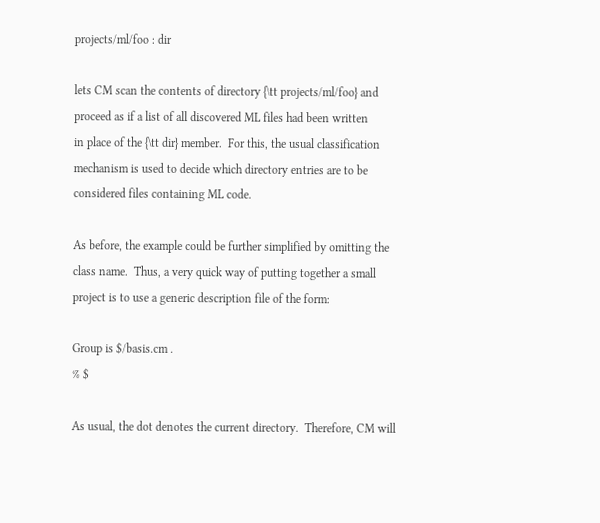projects/ml/foo : dir

lets CM scan the contents of directory {\tt projects/ml/foo} and
proceed as if a list of all discovered ML files had been written
in place of the {\tt dir} member.  For this, the usual classification
mechanism is used to decide which directory entries are to be
considered files containing ML code.

As before, the example could be further simplified by omitting the
class name.  Thus, a very quick way of putting together a small
project is to use a generic description file of the form:

Group is $/basis.cm .
% $

As usual, the dot denotes the current directory.  Therefore, CM will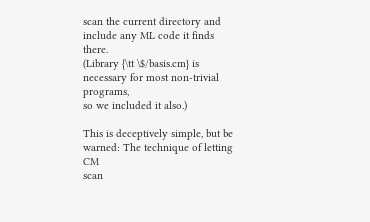scan the current directory and include any ML code it finds there.
(Library {\tt \$/basis.cm} is necessary for most non-trivial programs,
so we included it also.)

This is deceptively simple, but be warned: The technique of letting CM
scan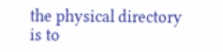the physical directory is to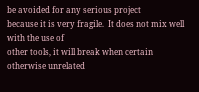be avoided for any serious project
because it is very fragile.  It does not mix well with the use of
other tools, it will break when certain otherwise unrelated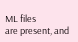ML files
are present, and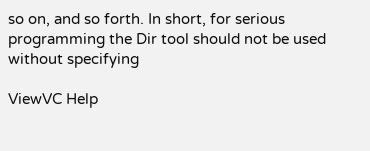so on, and so forth. In short, for serious
programming the Dir tool should not be used without specifying

ViewVC Help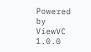Powered by ViewVC 1.0.0